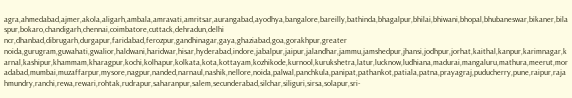agra,ahmedabad,ajmer,akola,aligarh,ambala,amravati,amritsar,aurangabad,ayodhya,bangalore,bareilly,bathinda,bhagalpur,bhilai,bhiwani,bhopal,bhubaneswar,bikaner,bilaspur,bokaro,chandigarh,chennai,coimbatore,cuttack,dehradun,delhi ncr,dhanbad,dibrugarh,durgapur,faridabad,ferozpur,gandhinagar,gaya,ghaziabad,goa,gorakhpur,greater noida,gurugram,guwahati,gwalior,haldwani,haridwar,hisar,hyderabad,indore,jabalpur,jaipur,jalandhar,jammu,jamshedpur,jhansi,jodhpur,jorhat,kaithal,kanpur,karimnagar,karnal,kashipur,khammam,kharagpur,kochi,kolhapur,kolkata,kota,kottayam,kozhikode,kurnool,kurukshetra,latur,lucknow,ludhiana,madurai,mangaluru,mathura,meerut,moradabad,mumbai,muzaffarpur,mysore,nagpur,nanded,narnaul,nashik,nellore,noida,palwal,panchkula,panipat,pathankot,patiala,patna,prayagraj,puducherry,pune,raipur,rajahmundry,ranchi,rewa,rewari,rohtak,rudrapur,saharanpur,salem,secunderabad,silchar,siliguri,sirsa,solapur,sri-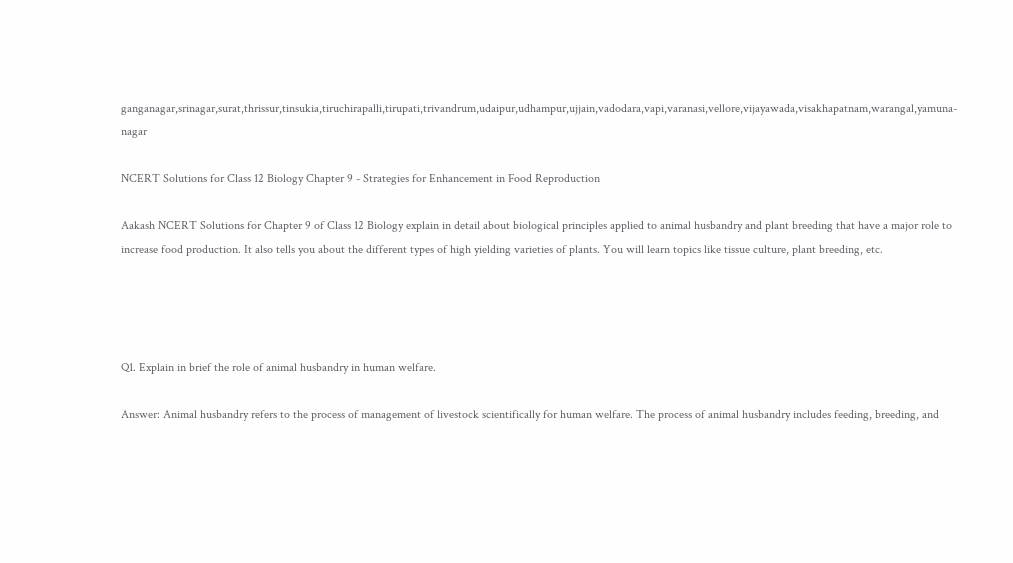ganganagar,srinagar,surat,thrissur,tinsukia,tiruchirapalli,tirupati,trivandrum,udaipur,udhampur,ujjain,vadodara,vapi,varanasi,vellore,vijayawada,visakhapatnam,warangal,yamuna-nagar

NCERT Solutions for Class 12 Biology Chapter 9 - Strategies for Enhancement in Food Reproduction

Aakash NCERT Solutions for Chapter 9 of Class 12 Biology explain in detail about biological principles applied to animal husbandry and plant breeding that have a major role to increase food production. It also tells you about the different types of high yielding varieties of plants. You will learn topics like tissue culture, plant breeding, etc.




Q1. Explain in brief the role of animal husbandry in human welfare.

Answer: Animal husbandry refers to the process of management of livestock scientifically for human welfare. The process of animal husbandry includes feeding, breeding, and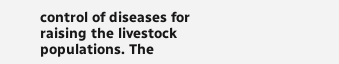control of diseases for raising the livestock populations. The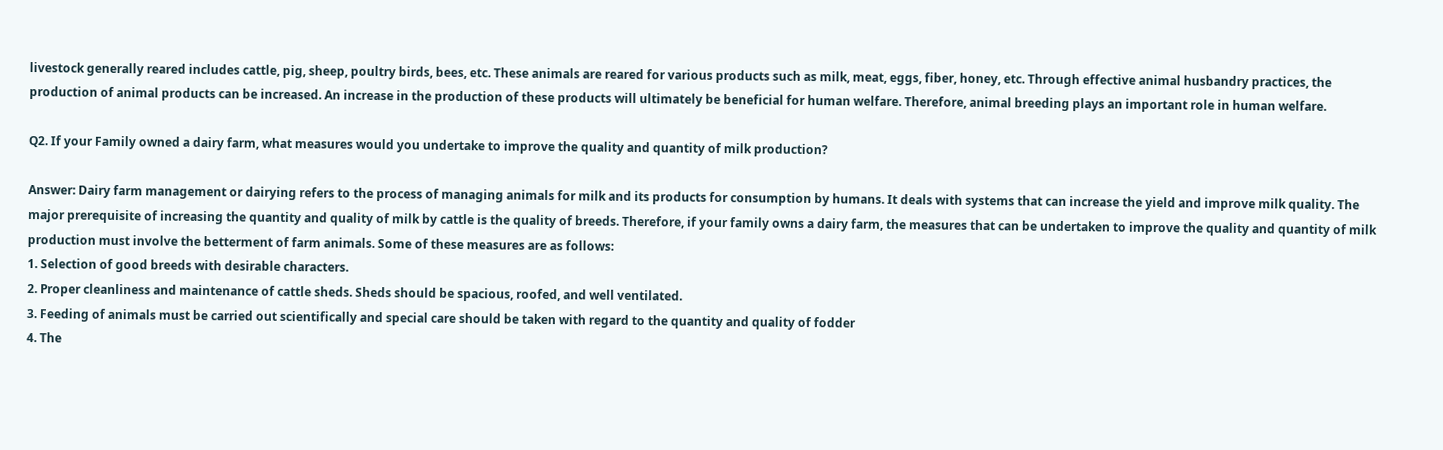livestock generally reared includes cattle, pig, sheep, poultry birds, bees, etc. These animals are reared for various products such as milk, meat, eggs, fiber, honey, etc. Through effective animal husbandry practices, the production of animal products can be increased. An increase in the production of these products will ultimately be beneficial for human welfare. Therefore, animal breeding plays an important role in human welfare.

Q2. If your Family owned a dairy farm, what measures would you undertake to improve the quality and quantity of milk production?

Answer: Dairy farm management or dairying refers to the process of managing animals for milk and its products for consumption by humans. It deals with systems that can increase the yield and improve milk quality. The major prerequisite of increasing the quantity and quality of milk by cattle is the quality of breeds. Therefore, if your family owns a dairy farm, the measures that can be undertaken to improve the quality and quantity of milk production must involve the betterment of farm animals. Some of these measures are as follows:
1. Selection of good breeds with desirable characters.
2. Proper cleanliness and maintenance of cattle sheds. Sheds should be spacious, roofed, and well ventilated.
3. Feeding of animals must be carried out scientifically and special care should be taken with regard to the quantity and quality of fodder
4. The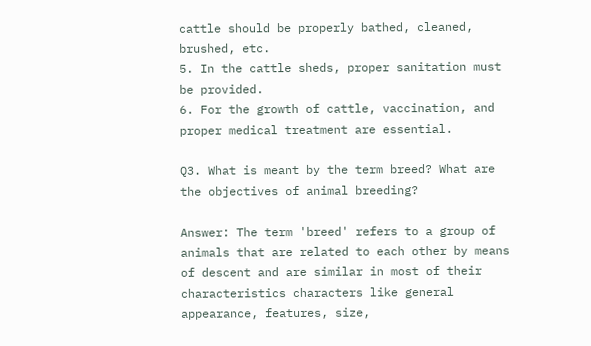cattle should be properly bathed, cleaned, brushed, etc.
5. In the cattle sheds, proper sanitation must be provided.
6. For the growth of cattle, vaccination, and proper medical treatment are essential.

Q3. What is meant by the term breed? What are the objectives of animal breeding?

Answer: The term 'breed' refers to a group of animals that are related to each other by means of descent and are similar in most of their characteristics characters like general appearance, features, size,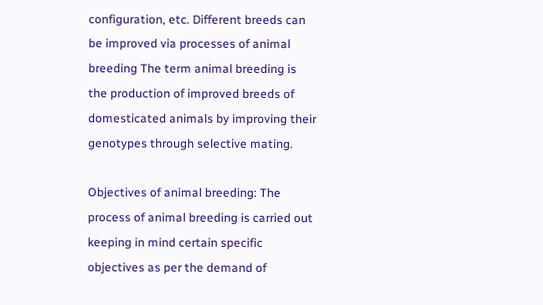configuration, etc. Different breeds can be improved via processes of animal breeding The term animal breeding is the production of improved breeds of domesticated animals by improving their genotypes through selective mating.

Objectives of animal breeding: The process of animal breeding is carried out keeping in mind certain specific objectives as per the demand of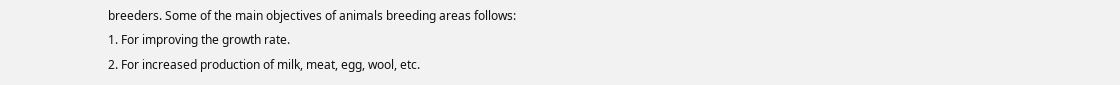breeders. Some of the main objectives of animals breeding areas follows:
1. For improving the growth rate.
2. For increased production of milk, meat, egg, wool, etc.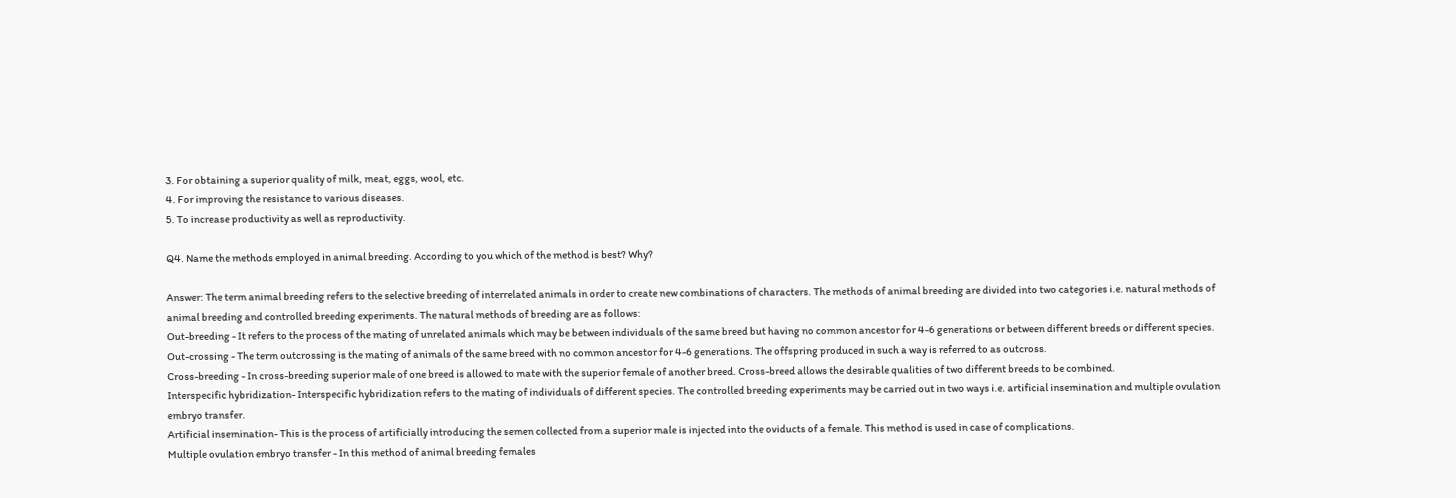3. For obtaining a superior quality of milk, meat, eggs, wool, etc.
4. For improving the resistance to various diseases.
5. To increase productivity as well as reproductivity.

Q4. Name the methods employed in animal breeding. According to you which of the method is best? Why?

Answer: The term animal breeding refers to the selective breeding of interrelated animals in order to create new combinations of characters. The methods of animal breeding are divided into two categories i.e. natural methods of animal breeding and controlled breeding experiments. The natural methods of breeding are as follows:
Out-breeding - It refers to the process of the mating of unrelated animals which may be between individuals of the same breed but having no common ancestor for 4-6 generations or between different breeds or different species.
Out-crossing - The term outcrossing is the mating of animals of the same breed with no common ancestor for 4-6 generations. The offspring produced in such a way is referred to as outcross.
Cross-breeding - In cross-breeding superior male of one breed is allowed to mate with the superior female of another breed. Cross-breed allows the desirable qualities of two different breeds to be combined.
Interspecific hybridization- Interspecific hybridization refers to the mating of individuals of different species. The controlled breeding experiments may be carried out in two ways i.e. artificial insemination and multiple ovulation embryo transfer.
Artificial insemination- This is the process of artificially introducing the semen collected from a superior male is injected into the oviducts of a female. This method is used in case of complications.
Multiple ovulation embryo transfer - In this method of animal breeding females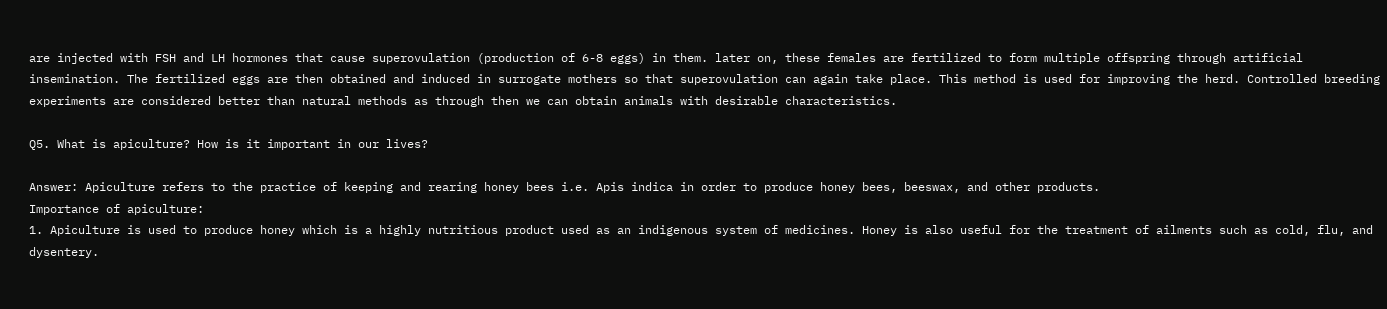are injected with FSH and LH hormones that cause superovulation (production of 6-8 eggs) in them. later on, these females are fertilized to form multiple offspring through artificial insemination. The fertilized eggs are then obtained and induced in surrogate mothers so that superovulation can again take place. This method is used for improving the herd. Controlled breeding experiments are considered better than natural methods as through then we can obtain animals with desirable characteristics.

Q5. What is apiculture? How is it important in our lives?

Answer: Apiculture refers to the practice of keeping and rearing honey bees i.e. Apis indica in order to produce honey bees, beeswax, and other products.
Importance of apiculture:
1. Apiculture is used to produce honey which is a highly nutritious product used as an indigenous system of medicines. Honey is also useful for the treatment of ailments such as cold, flu, and dysentery.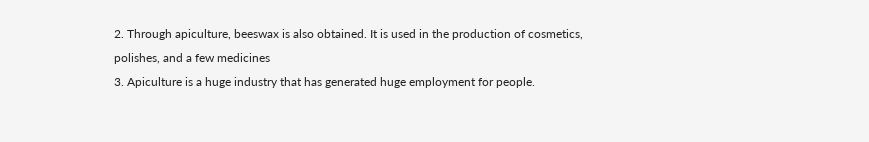2. Through apiculture, beeswax is also obtained. It is used in the production of cosmetics, polishes, and a few medicines
3. Apiculture is a huge industry that has generated huge employment for people.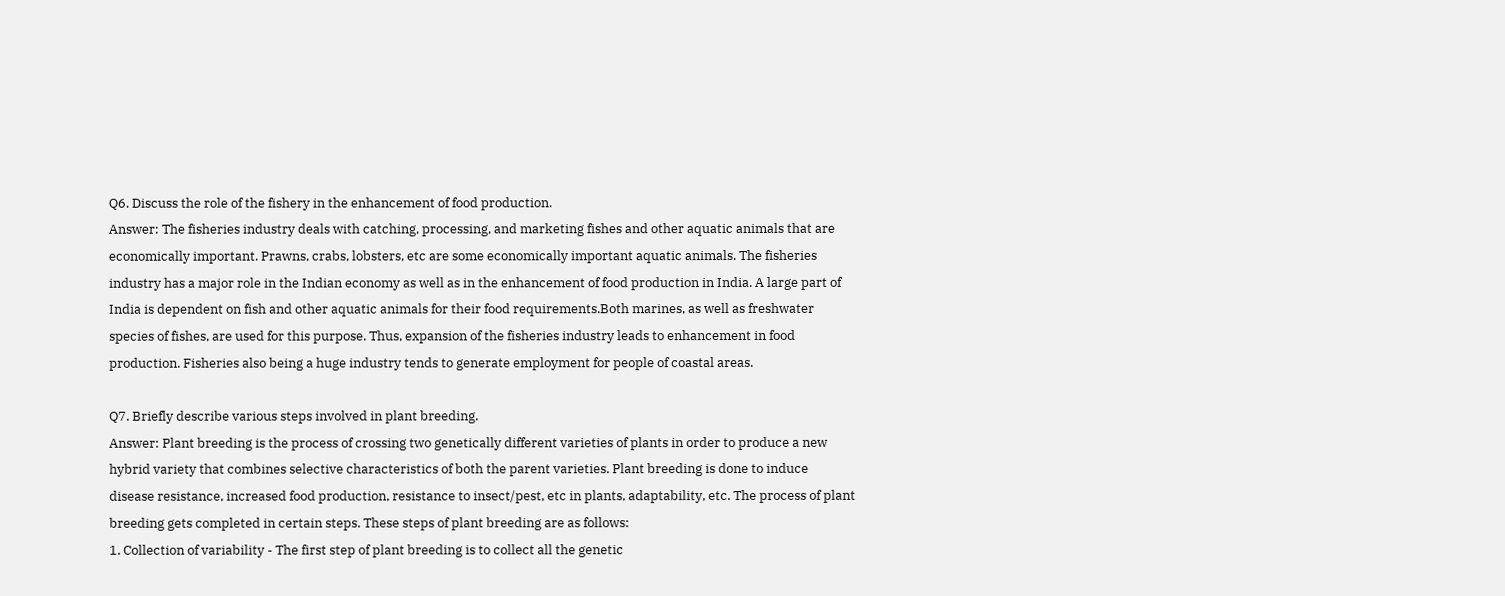Q6. Discuss the role of the fishery in the enhancement of food production.
Answer: The fisheries industry deals with catching, processing, and marketing fishes and other aquatic animals that are economically important. Prawns, crabs, lobsters, etc are some economically important aquatic animals. The fisheries industry has a major role in the Indian economy as well as in the enhancement of food production in India. A large part of India is dependent on fish and other aquatic animals for their food requirements.Both marines, as well as freshwater species of fishes, are used for this purpose. Thus, expansion of the fisheries industry leads to enhancement in food production. Fisheries also being a huge industry tends to generate employment for people of coastal areas.

Q7. Briefly describe various steps involved in plant breeding.
Answer: Plant breeding is the process of crossing two genetically different varieties of plants in order to produce a new hybrid variety that combines selective characteristics of both the parent varieties. Plant breeding is done to induce disease resistance, increased food production, resistance to insect/pest, etc in plants, adaptability, etc. The process of plant breeding gets completed in certain steps. These steps of plant breeding are as follows:
1. Collection of variability - The first step of plant breeding is to collect all the genetic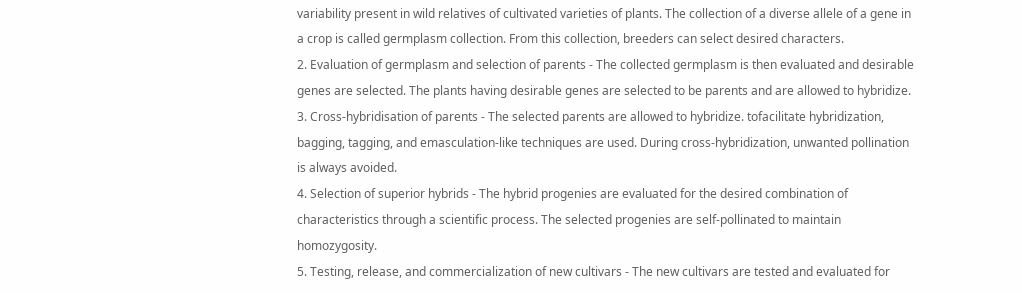variability present in wild relatives of cultivated varieties of plants. The collection of a diverse allele of a gene in a crop is called germplasm collection. From this collection, breeders can select desired characters.
2. Evaluation of germplasm and selection of parents - The collected germplasm is then evaluated and desirable genes are selected. The plants having desirable genes are selected to be parents and are allowed to hybridize.
3. Cross-hybridisation of parents - The selected parents are allowed to hybridize. tofacilitate hybridization, bagging, tagging, and emasculation-like techniques are used. During cross-hybridization, unwanted pollination is always avoided.
4. Selection of superior hybrids - The hybrid progenies are evaluated for the desired combination of characteristics through a scientific process. The selected progenies are self-pollinated to maintain homozygosity.
5. Testing, release, and commercialization of new cultivars - The new cultivars are tested and evaluated for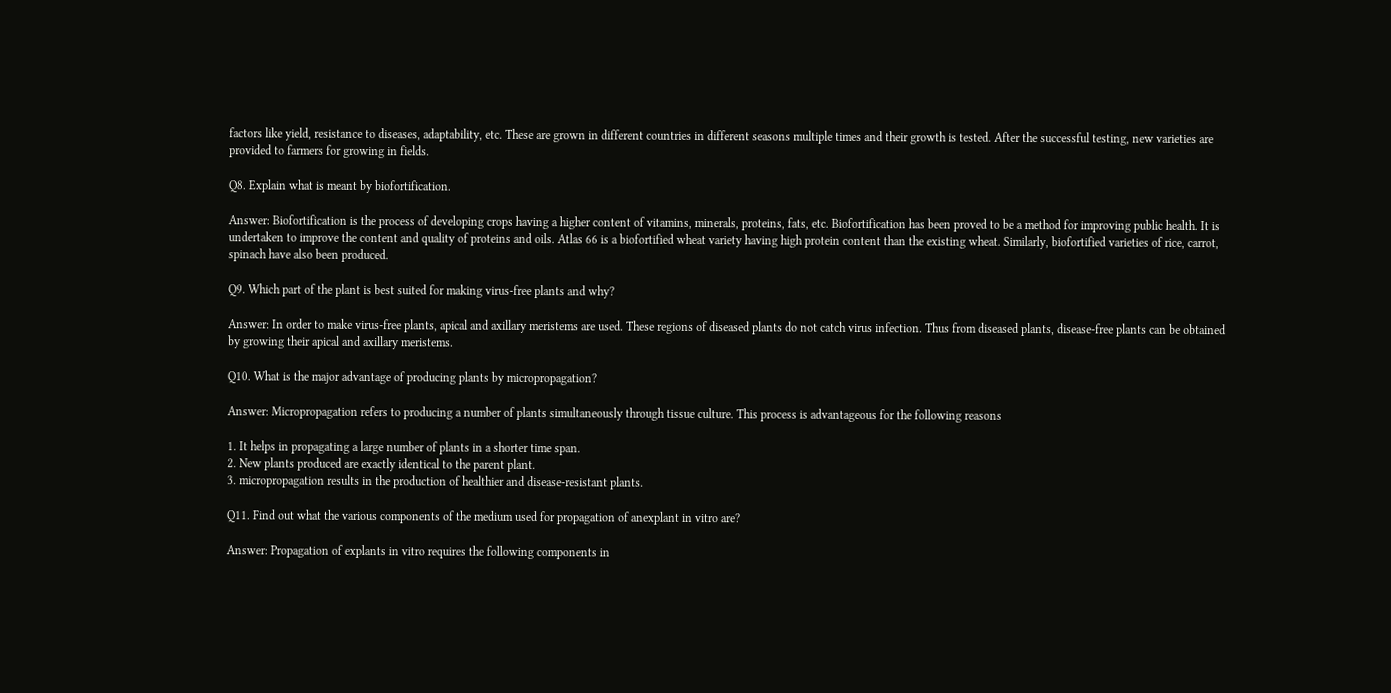factors like yield, resistance to diseases, adaptability, etc. These are grown in different countries in different seasons multiple times and their growth is tested. After the successful testing, new varieties are provided to farmers for growing in fields.

Q8. Explain what is meant by biofortification.

Answer: Biofortification is the process of developing crops having a higher content of vitamins, minerals, proteins, fats, etc. Biofortification has been proved to be a method for improving public health. It is undertaken to improve the content and quality of proteins and oils. Atlas 66 is a biofortified wheat variety having high protein content than the existing wheat. Similarly, biofortified varieties of rice, carrot, spinach have also been produced.

Q9. Which part of the plant is best suited for making virus-free plants and why?

Answer: In order to make virus-free plants, apical and axillary meristems are used. These regions of diseased plants do not catch virus infection. Thus from diseased plants, disease-free plants can be obtained by growing their apical and axillary meristems.

Q10. What is the major advantage of producing plants by micropropagation?

Answer: Micropropagation refers to producing a number of plants simultaneously through tissue culture. This process is advantageous for the following reasons

1. It helps in propagating a large number of plants in a shorter time span.
2. New plants produced are exactly identical to the parent plant.
3. micropropagation results in the production of healthier and disease-resistant plants.

Q11. Find out what the various components of the medium used for propagation of anexplant in vitro are?

Answer: Propagation of explants in vitro requires the following components in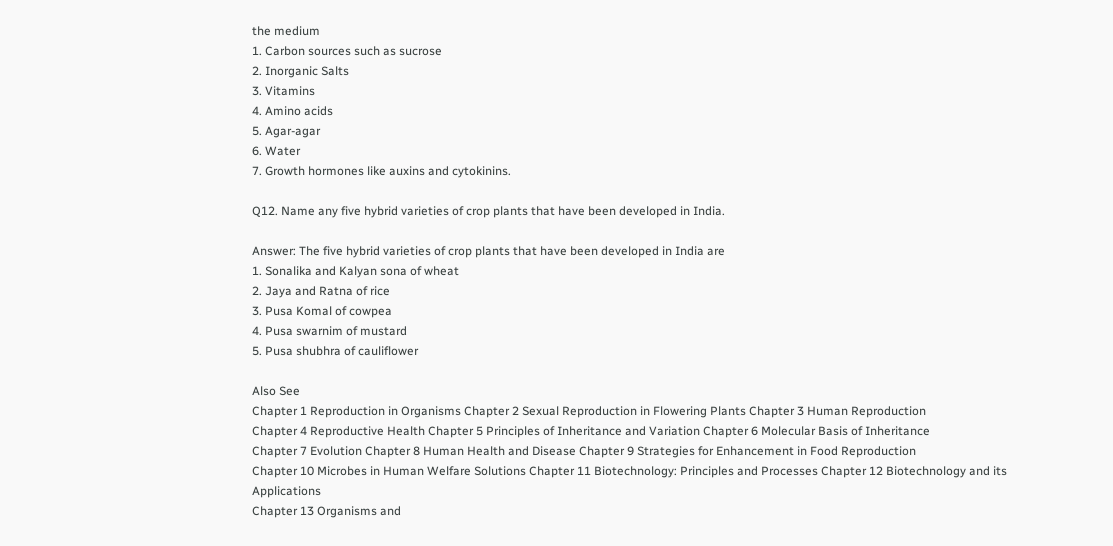the medium
1. Carbon sources such as sucrose
2. Inorganic Salts
3. Vitamins
4. Amino acids
5. Agar-agar
6. Water
7. Growth hormones like auxins and cytokinins.

Q12. Name any five hybrid varieties of crop plants that have been developed in India.

Answer: The five hybrid varieties of crop plants that have been developed in India are
1. Sonalika and Kalyan sona of wheat
2. Jaya and Ratna of rice
3. Pusa Komal of cowpea
4. Pusa swarnim of mustard
5. Pusa shubhra of cauliflower

Also See
Chapter 1 Reproduction in Organisms Chapter 2 Sexual Reproduction in Flowering Plants Chapter 3 Human Reproduction
Chapter 4 Reproductive Health Chapter 5 Principles of Inheritance and Variation Chapter 6 Molecular Basis of Inheritance
Chapter 7 Evolution Chapter 8 Human Health and Disease Chapter 9 Strategies for Enhancement in Food Reproduction
Chapter 10 Microbes in Human Welfare Solutions Chapter 11 Biotechnology: Principles and Processes Chapter 12 Biotechnology and its Applications
Chapter 13 Organisms and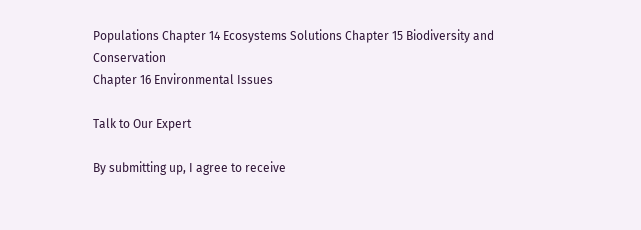Populations Chapter 14 Ecosystems Solutions Chapter 15 Biodiversity and Conservation
Chapter 16 Environmental Issues

Talk to Our Expert

By submitting up, I agree to receive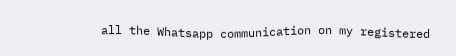all the Whatsapp communication on my registered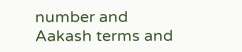number and Aakash terms and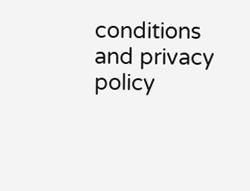conditions and privacy policy